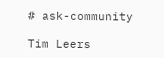# ask-community

Tim Leers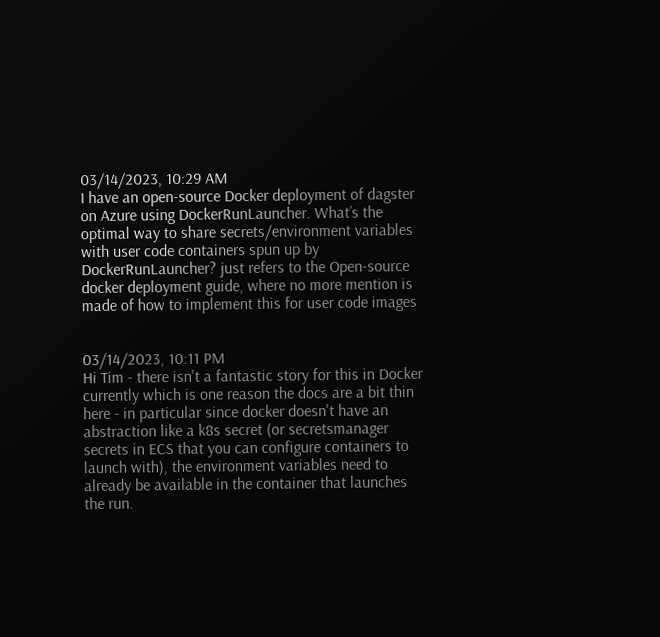03/14/2023, 10:29 AM
I have an open-source Docker deployment of dagster on Azure using DockerRunLauncher. What’s the optimal way to share secrets/environment variables with user code containers spun up by DockerRunLauncher? just refers to the Open-source docker deployment guide, where no more mention is made of how to implement this for user code images


03/14/2023, 10:11 PM
Hi Tim - there isn't a fantastic story for this in Docker currently which is one reason the docs are a bit thin here - in particular since docker doesn't have an abstraction like a k8s secret (or secretsmanager secrets in ECS that you can configure containers to launch with), the environment variables need to already be available in the container that launches the run.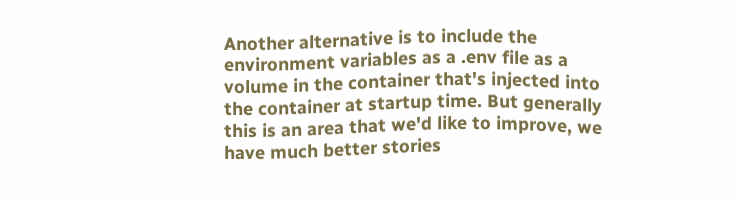Another alternative is to include the environment variables as a .env file as a volume in the container that's injected into the container at startup time. But generally this is an area that we'd like to improve, we have much better stories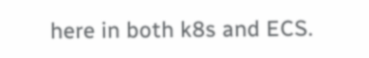here in both k8s and ECS.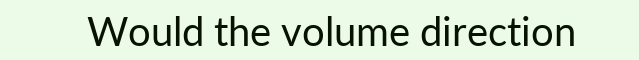Would the volume direction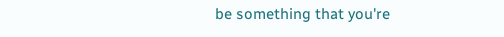be something that you're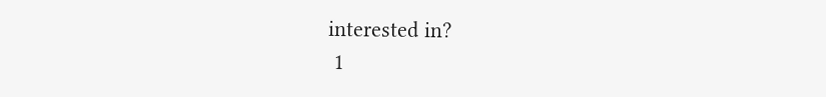interested in?
 1